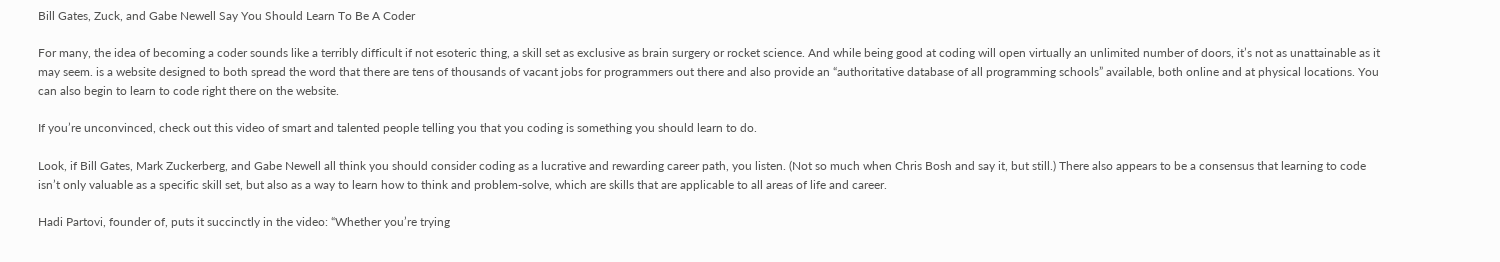Bill Gates, Zuck, and Gabe Newell Say You Should Learn To Be A Coder

For many, the idea of becoming a coder sounds like a terribly difficult if not esoteric thing, a skill set as exclusive as brain surgery or rocket science. And while being good at coding will open virtually an unlimited number of doors, it’s not as unattainable as it may seem. is a website designed to both spread the word that there are tens of thousands of vacant jobs for programmers out there and also provide an “authoritative database of all programming schools” available, both online and at physical locations. You can also begin to learn to code right there on the website.

If you’re unconvinced, check out this video of smart and talented people telling you that you coding is something you should learn to do.

Look, if Bill Gates, Mark Zuckerberg, and Gabe Newell all think you should consider coding as a lucrative and rewarding career path, you listen. (Not so much when Chris Bosh and say it, but still.) There also appears to be a consensus that learning to code isn’t only valuable as a specific skill set, but also as a way to learn how to think and problem-solve, which are skills that are applicable to all areas of life and career.

Hadi Partovi, founder of, puts it succinctly in the video: “Whether you’re trying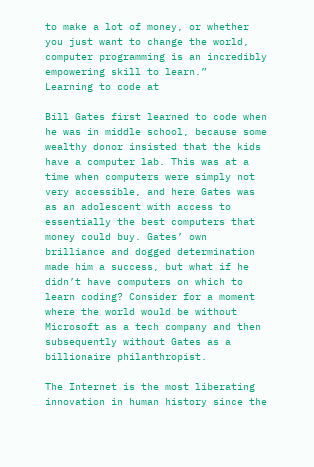to make a lot of money, or whether you just want to change the world, computer programming is an incredibly empowering skill to learn.”
Learning to code at

Bill Gates first learned to code when he was in middle school, because some wealthy donor insisted that the kids have a computer lab. This was at a time when computers were simply not very accessible, and here Gates was as an adolescent with access to essentially the best computers that money could buy. Gates’ own brilliance and dogged determination made him a success, but what if he didn’t have computers on which to learn coding? Consider for a moment where the world would be without Microsoft as a tech company and then subsequently without Gates as a billionaire philanthropist.

The Internet is the most liberating innovation in human history since the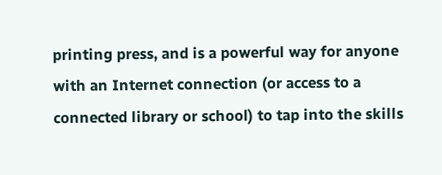printing press, and is a powerful way for anyone with an Internet connection (or access to a connected library or school) to tap into the skills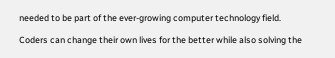needed to be part of the ever-growing computer technology field.

Coders can change their own lives for the better while also solving the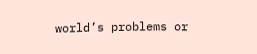world’s problems or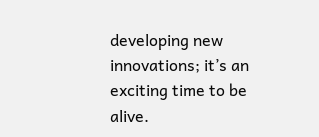developing new innovations; it’s an exciting time to be alive.